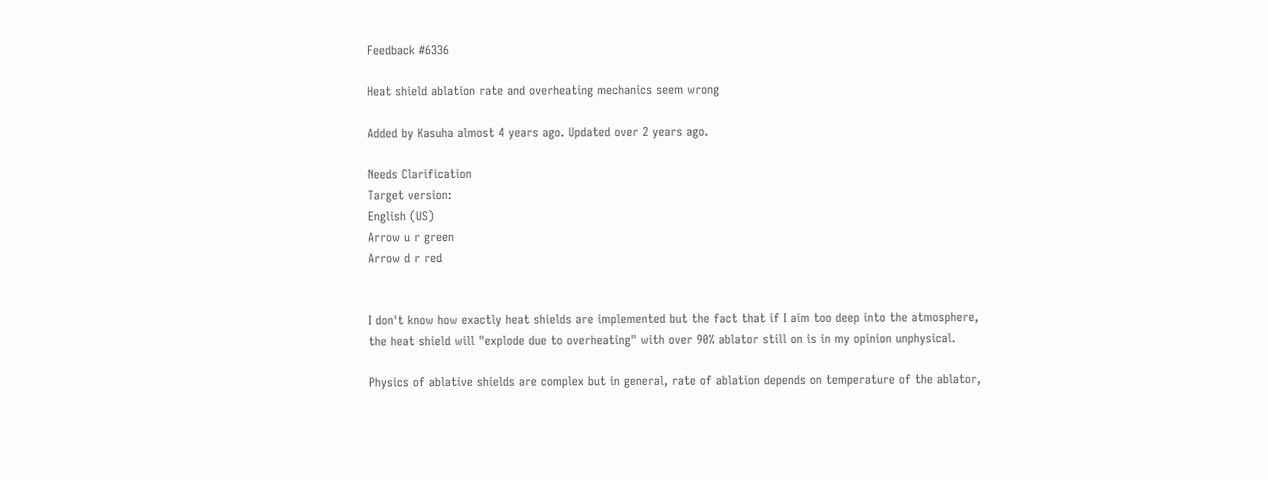Feedback #6336

Heat shield ablation rate and overheating mechanics seem wrong

Added by Kasuha almost 4 years ago. Updated over 2 years ago.

Needs Clarification
Target version:
English (US)
Arrow u r green
Arrow d r red


I don't know how exactly heat shields are implemented but the fact that if I aim too deep into the atmosphere, the heat shield will "explode due to overheating" with over 90% ablator still on is in my opinion unphysical.

Physics of ablative shields are complex but in general, rate of ablation depends on temperature of the ablator,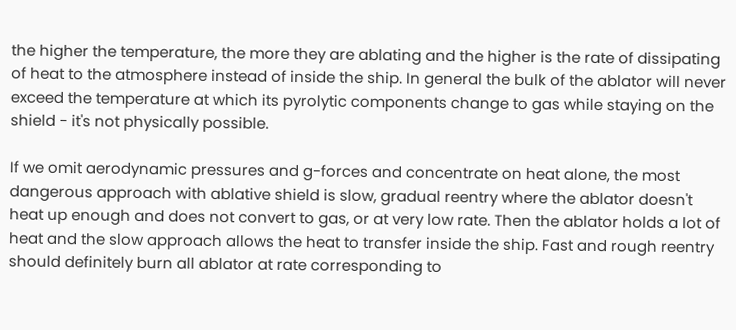the higher the temperature, the more they are ablating and the higher is the rate of dissipating of heat to the atmosphere instead of inside the ship. In general the bulk of the ablator will never exceed the temperature at which its pyrolytic components change to gas while staying on the shield - it's not physically possible.

If we omit aerodynamic pressures and g-forces and concentrate on heat alone, the most dangerous approach with ablative shield is slow, gradual reentry where the ablator doesn't heat up enough and does not convert to gas, or at very low rate. Then the ablator holds a lot of heat and the slow approach allows the heat to transfer inside the ship. Fast and rough reentry should definitely burn all ablator at rate corresponding to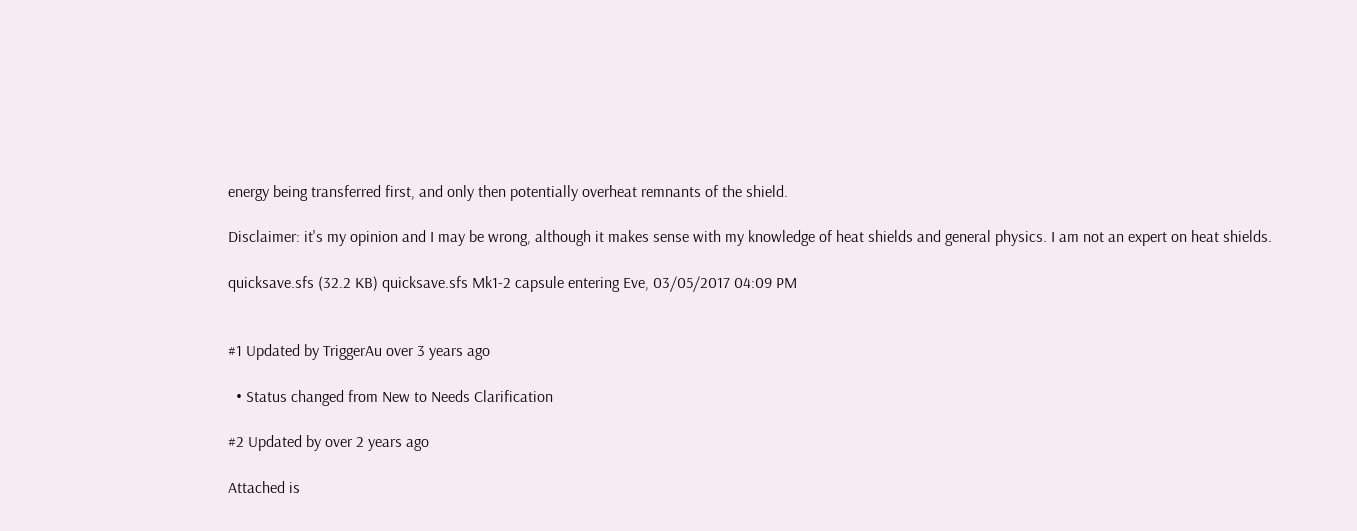energy being transferred first, and only then potentially overheat remnants of the shield.

Disclaimer: it's my opinion and I may be wrong, although it makes sense with my knowledge of heat shields and general physics. I am not an expert on heat shields.

quicksave.sfs (32.2 KB) quicksave.sfs Mk1-2 capsule entering Eve, 03/05/2017 04:09 PM


#1 Updated by TriggerAu over 3 years ago

  • Status changed from New to Needs Clarification

#2 Updated by over 2 years ago

Attached is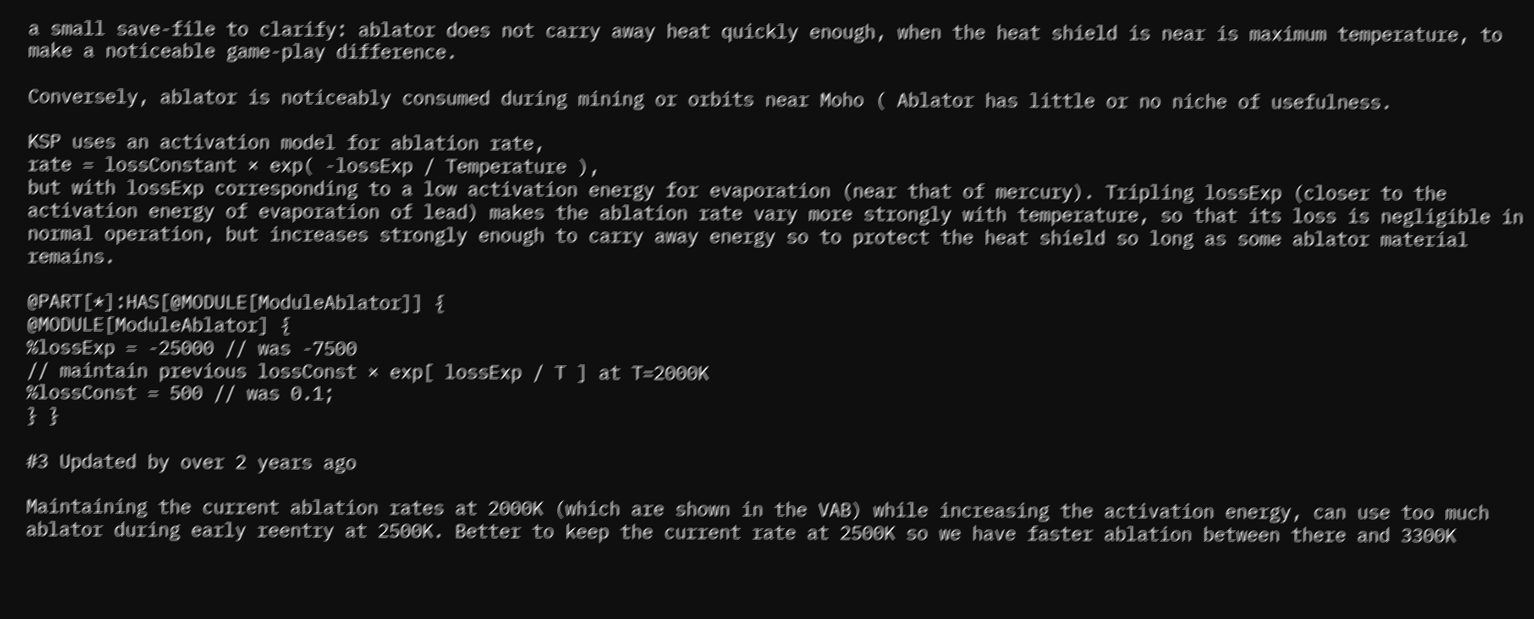a small save-file to clarify: ablator does not carry away heat quickly enough, when the heat shield is near is maximum temperature, to make a noticeable game-play difference.

Conversely, ablator is noticeably consumed during mining or orbits near Moho ( Ablator has little or no niche of usefulness.

KSP uses an activation model for ablation rate,
rate = lossConstant × exp( -lossExp / Temperature ),
but with lossExp corresponding to a low activation energy for evaporation (near that of mercury). Tripling lossExp (closer to the activation energy of evaporation of lead) makes the ablation rate vary more strongly with temperature, so that its loss is negligible in normal operation, but increases strongly enough to carry away energy so to protect the heat shield so long as some ablator material remains.

@PART[*]:HAS[@MODULE[ModuleAblator]] {
@MODULE[ModuleAblator] {
%lossExp = -25000 // was -7500
// maintain previous lossConst × exp[ lossExp / T ] at T=2000K
%lossConst = 500 // was 0.1;
} }

#3 Updated by over 2 years ago

Maintaining the current ablation rates at 2000K (which are shown in the VAB) while increasing the activation energy, can use too much ablator during early reentry at 2500K. Better to keep the current rate at 2500K so we have faster ablation between there and 3300K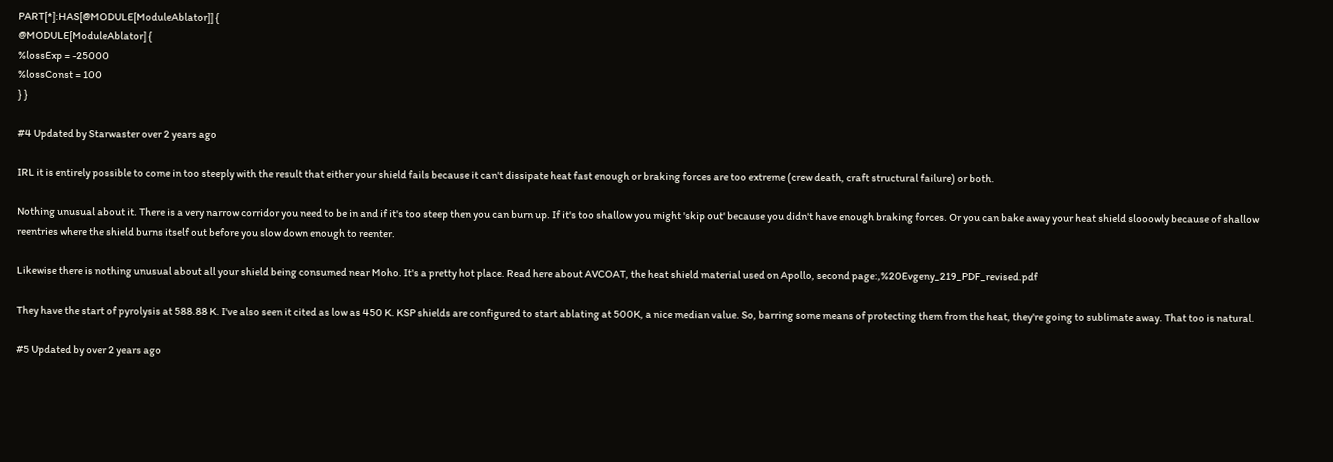PART[*]:HAS[@MODULE[ModuleAblator]] {
@MODULE[ModuleAblator] {
%lossExp = -25000
%lossConst = 100
} }

#4 Updated by Starwaster over 2 years ago

IRL it is entirely possible to come in too steeply with the result that either your shield fails because it can't dissipate heat fast enough or braking forces are too extreme (crew death, craft structural failure) or both.

Nothing unusual about it. There is a very narrow corridor you need to be in and if it's too steep then you can burn up. If it's too shallow you might 'skip out' because you didn't have enough braking forces. Or you can bake away your heat shield slooowly because of shallow reentries where the shield burns itself out before you slow down enough to reenter.

Likewise there is nothing unusual about all your shield being consumed near Moho. It's a pretty hot place. Read here about AVCOAT, the heat shield material used on Apollo, second page:,%20Evgeny_219_PDF_revised.pdf

They have the start of pyrolysis at 588.88 K. I've also seen it cited as low as 450 K. KSP shields are configured to start ablating at 500K, a nice median value. So, barring some means of protecting them from the heat, they're going to sublimate away. That too is natural.

#5 Updated by over 2 years ago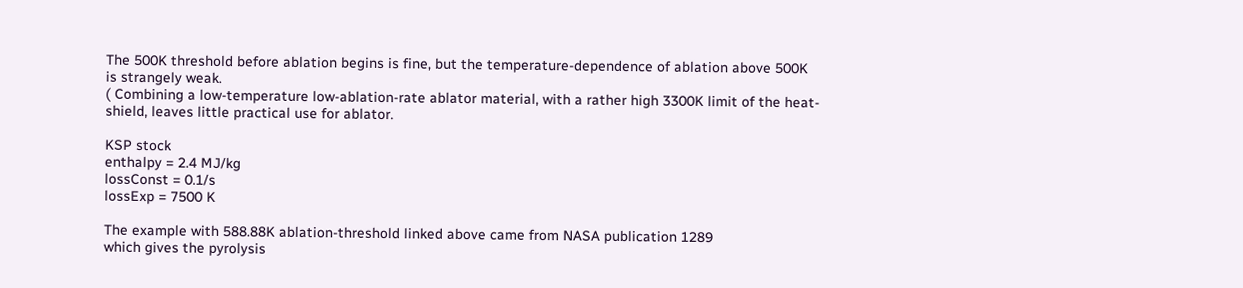The 500K threshold before ablation begins is fine, but the temperature-dependence of ablation above 500K is strangely weak.
( Combining a low-temperature low-ablation-rate ablator material, with a rather high 3300K limit of the heat-shield, leaves little practical use for ablator.

KSP stock
enthalpy = 2.4 MJ/kg
lossConst = 0.1/s
lossExp = 7500 K

The example with 588.88K ablation-threshold linked above came from NASA publication 1289
which gives the pyrolysis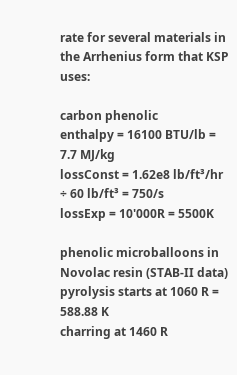rate for several materials in the Arrhenius form that KSP uses:

carbon phenolic
enthalpy = 16100 BTU/lb = 7.7 MJ/kg
lossConst = 1.62e8 lb/ft³/hr ÷ 60 lb/ft³ = 750/s
lossExp = 10'000R = 5500K

phenolic microballoons in Novolac resin (STAB-II data)
pyrolysis starts at 1060 R = 588.88 K
charring at 1460 R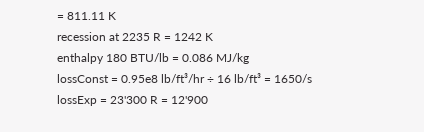= 811.11 K
recession at 2235 R = 1242 K
enthalpy 180 BTU/lb = 0.086 MJ/kg
lossConst = 0.95e8 lb/ft³/hr ÷ 16 lb/ft³ = 1650/s
lossExp = 23'300 R = 12'900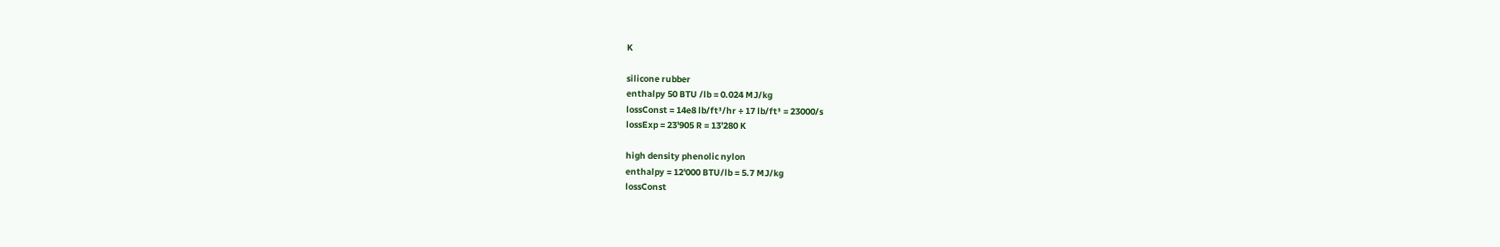K

silicone rubber
enthalpy 50 BTU /lb = 0.024 MJ/kg
lossConst = 14e8 lb/ft³/hr ÷ 17 lb/ft³ = 23000/s
lossExp = 23'905 R = 13'280 K

high density phenolic nylon
enthalpy = 12'000 BTU/lb = 5.7 MJ/kg
lossConst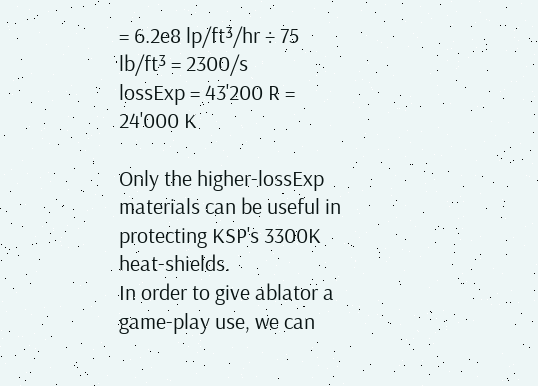= 6.2e8 lp/ft³/hr ÷ 75 lb/ft³ = 2300/s
lossExp = 43'200 R = 24'000 K

Only the higher-lossExp materials can be useful in protecting KSP's 3300K heat-shields.
In order to give ablator a game-play use, we can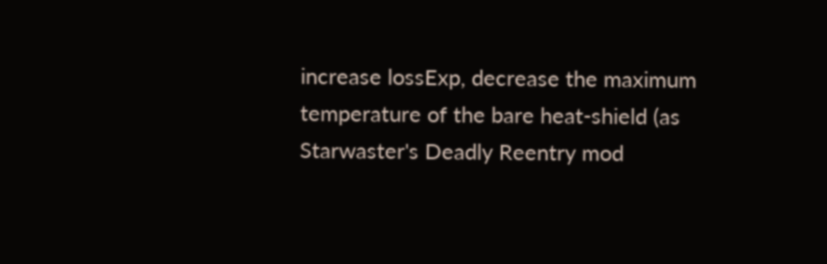increase lossExp, decrease the maximum temperature of the bare heat-shield (as Starwaster's Deadly Reentry mod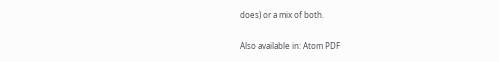does) or a mix of both.

Also available in: Atom PDF